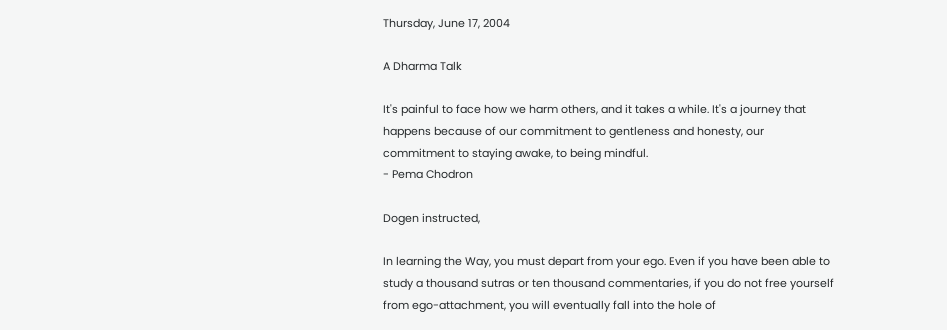Thursday, June 17, 2004

A Dharma Talk

It's painful to face how we harm others, and it takes a while. It's a journey that happens because of our commitment to gentleness and honesty, our commitment to staying awake, to being mindful.
- Pema Chodron

Dogen instructed,

In learning the Way, you must depart from your ego. Even if you have been able to study a thousand sutras or ten thousand commentaries, if you do not free yourself from ego-attachment, you will eventually fall into the hole of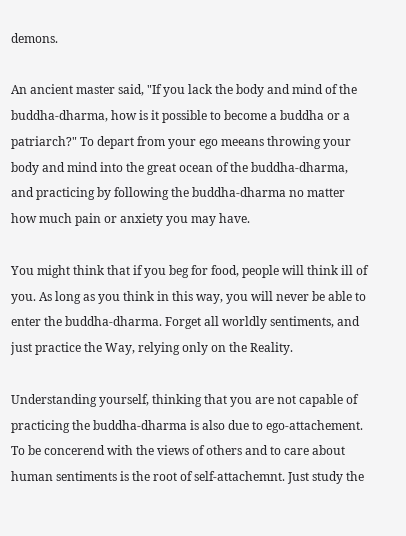demons.

An ancient master said, "If you lack the body and mind of the buddha-dharma, how is it possible to become a buddha or a patriarch?" To depart from your ego meeans throwing your body and mind into the great ocean of the buddha-dharma, and practicing by following the buddha-dharma no matter how much pain or anxiety you may have.

You might think that if you beg for food, people will think ill of you. As long as you think in this way, you will never be able to enter the buddha-dharma. Forget all worldly sentiments, and just practice the Way, relying only on the Reality.

Understanding yourself, thinking that you are not capable of practicing the buddha-dharma is also due to ego-attachement. To be concerend with the views of others and to care about human sentiments is the root of self-attachemnt. Just study the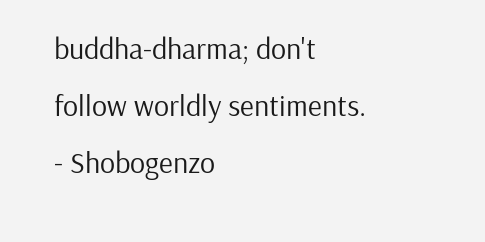buddha-dharma; don't follow worldly sentiments.
- Shobogenzo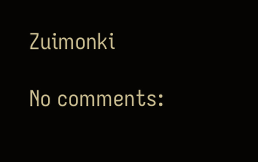Zuimonki

No comments: